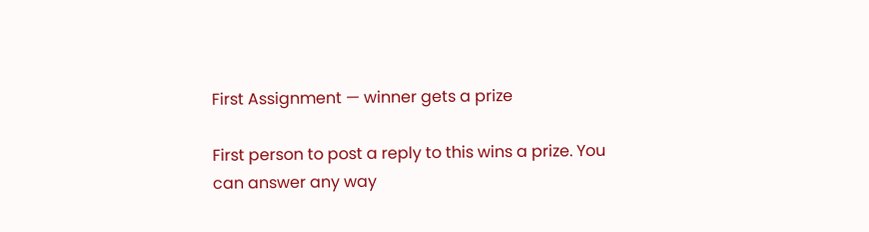First Assignment — winner gets a prize

First person to post a reply to this wins a prize. You can answer any way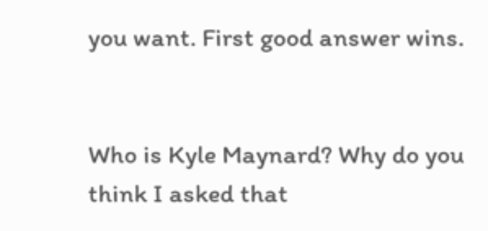you want. First good answer wins.


Who is Kyle Maynard? Why do you think I asked that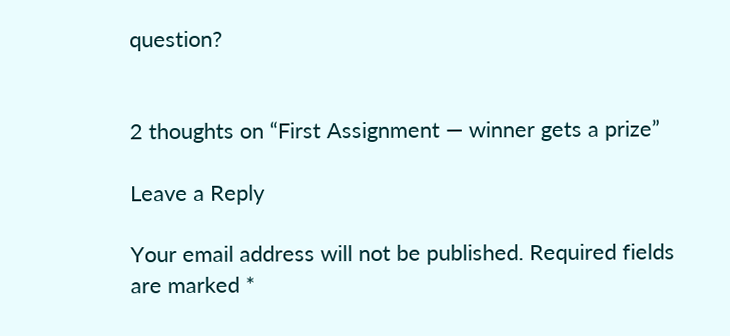question?


2 thoughts on “First Assignment — winner gets a prize”

Leave a Reply

Your email address will not be published. Required fields are marked *